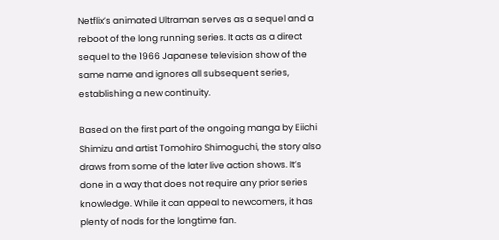Netflix’s animated Ultraman serves as a sequel and a reboot of the long running series. It acts as a direct sequel to the 1966 Japanese television show of the same name and ignores all subsequent series, establishing a new continuity.

Based on the first part of the ongoing manga by Eiichi Shimizu and artist Tomohiro Shimoguchi, the story also draws from some of the later live action shows. It’s done in a way that does not require any prior series knowledge. While it can appeal to newcomers, it has plenty of nods for the longtime fan.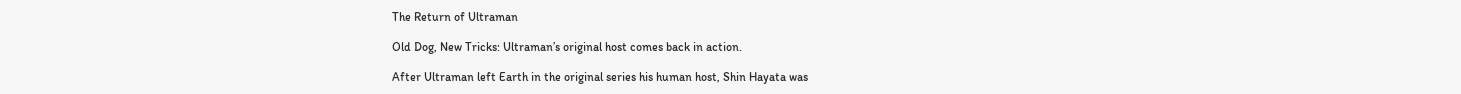The Return of Ultraman

Old Dog, New Tricks: Ultraman’s original host comes back in action.

After Ultraman left Earth in the original series his human host, Shin Hayata was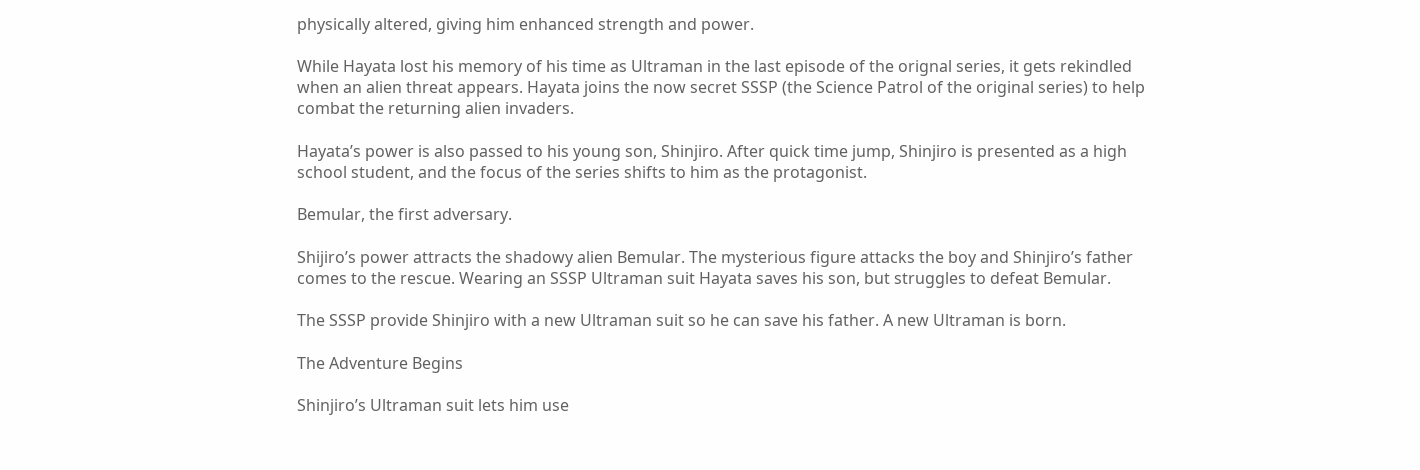physically altered, giving him enhanced strength and power.

While Hayata lost his memory of his time as Ultraman in the last episode of the orignal series, it gets rekindled when an alien threat appears. Hayata joins the now secret SSSP (the Science Patrol of the original series) to help combat the returning alien invaders.

Hayata’s power is also passed to his young son, Shinjiro. After quick time jump, Shinjiro is presented as a high school student, and the focus of the series shifts to him as the protagonist.

Bemular, the first adversary.

Shijiro’s power attracts the shadowy alien Bemular. The mysterious figure attacks the boy and Shinjiro’s father comes to the rescue. Wearing an SSSP Ultraman suit Hayata saves his son, but struggles to defeat Bemular.

The SSSP provide Shinjiro with a new Ultraman suit so he can save his father. A new Ultraman is born.

The Adventure Begins

Shinjiro’s Ultraman suit lets him use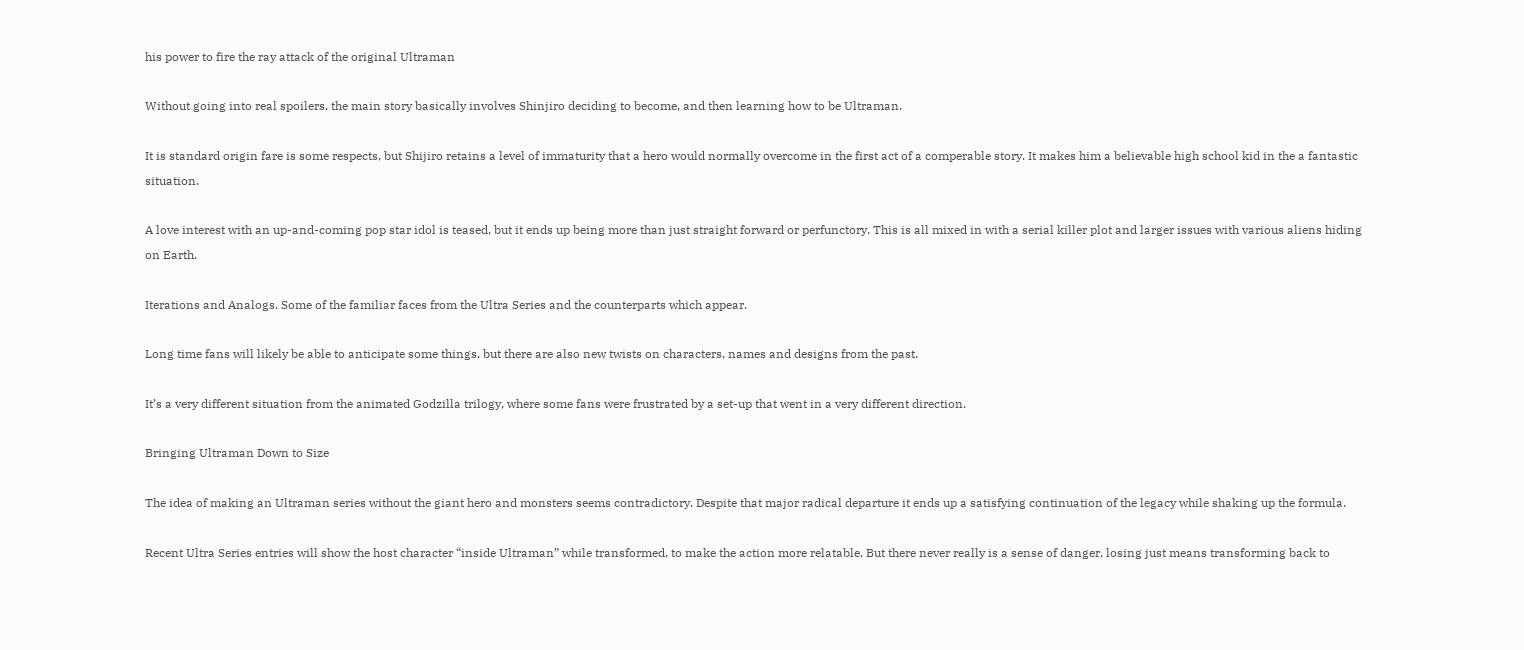his power to fire the ray attack of the original Ultraman

Without going into real spoilers, the main story basically involves Shinjiro deciding to become, and then learning how to be Ultraman.

It is standard origin fare is some respects, but Shijiro retains a level of immaturity that a hero would normally overcome in the first act of a comperable story. It makes him a believable high school kid in the a fantastic situation.

A love interest with an up-and-coming pop star idol is teased, but it ends up being more than just straight forward or perfunctory. This is all mixed in with a serial killer plot and larger issues with various aliens hiding on Earth.

Iterations and Analogs. Some of the familiar faces from the Ultra Series and the counterparts which appear.

Long time fans will likely be able to anticipate some things, but there are also new twists on characters, names and designs from the past.

It’s a very different situation from the animated Godzilla trilogy, where some fans were frustrated by a set-up that went in a very different direction.

Bringing Ultraman Down to Size

The idea of making an Ultraman series without the giant hero and monsters seems contradictory. Despite that major radical departure it ends up a satisfying continuation of the legacy while shaking up the formula.

Recent Ultra Series entries will show the host character “inside Ultraman” while transformed, to make the action more relatable. But there never really is a sense of danger, losing just means transforming back to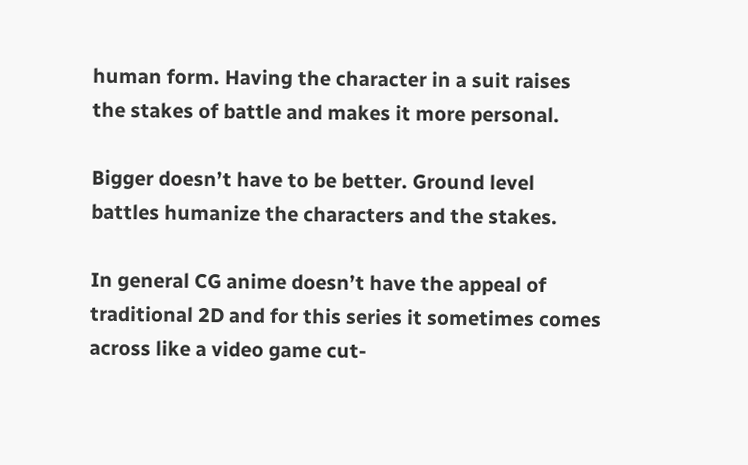human form. Having the character in a suit raises the stakes of battle and makes it more personal.

Bigger doesn’t have to be better. Ground level battles humanize the characters and the stakes.

In general CG anime doesn’t have the appeal of traditional 2D and for this series it sometimes comes across like a video game cut-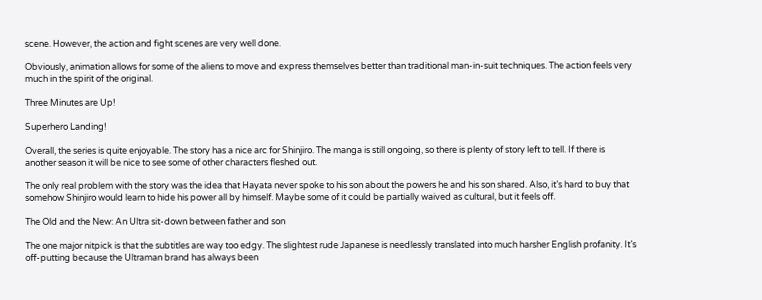scene. However, the action and fight scenes are very well done.

Obviously, animation allows for some of the aliens to move and express themselves better than traditional man-in-suit techniques. The action feels very much in the spirit of the original.

Three Minutes are Up!

Superhero Landing!

Overall, the series is quite enjoyable. The story has a nice arc for Shinjiro. The manga is still ongoing, so there is plenty of story left to tell. If there is another season it will be nice to see some of other characters fleshed out.

The only real problem with the story was the idea that Hayata never spoke to his son about the powers he and his son shared. Also, it’s hard to buy that somehow Shinjiro would learn to hide his power all by himself. Maybe some of it could be partially waived as cultural, but it feels off.

The Old and the New: An Ultra sit-down between father and son

The one major nitpick is that the subtitles are way too edgy. The slightest rude Japanese is needlessly translated into much harsher English profanity. It’s off-putting because the Ultraman brand has always been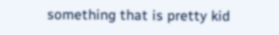something that is pretty kid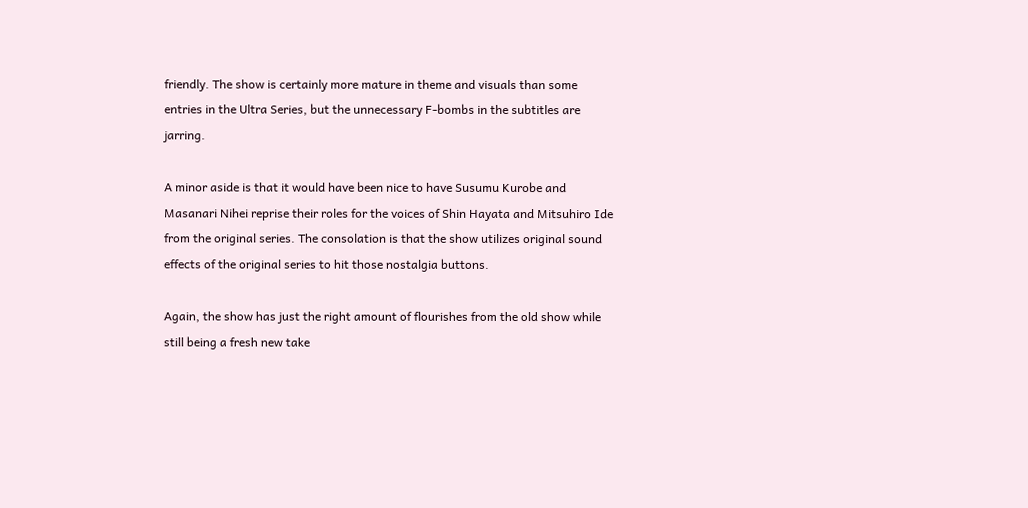friendly. The show is certainly more mature in theme and visuals than some entries in the Ultra Series, but the unnecessary F-bombs in the subtitles are jarring.

A minor aside is that it would have been nice to have Susumu Kurobe and Masanari Nihei reprise their roles for the voices of Shin Hayata and Mitsuhiro Ide from the original series. The consolation is that the show utilizes original sound effects of the original series to hit those nostalgia buttons.

Again, the show has just the right amount of flourishes from the old show while still being a fresh new take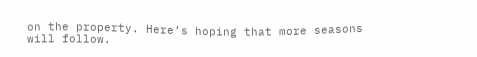on the property. Here’s hoping that more seasons will follow.